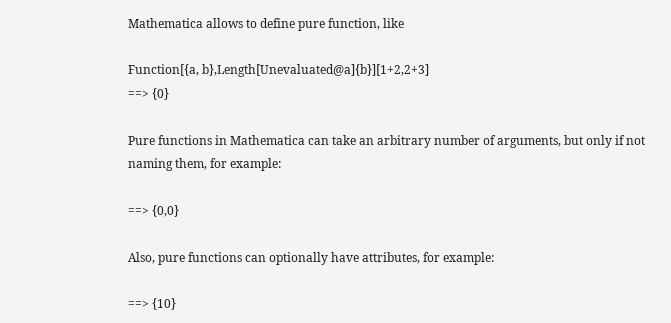Mathematica allows to define pure function, like

Function[{a, b},Length[Unevaluated@a]{b}][1+2,2+3]
==> {0}

Pure functions in Mathematica can take an arbitrary number of arguments, but only if not naming them, for example:

==> {0,0}

Also, pure functions can optionally have attributes, for example:

==> {10}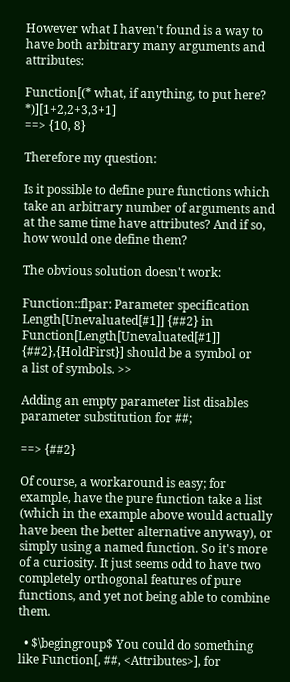However what I haven't found is a way to have both arbitrary many arguments and attributes:

Function[(* what, if anything, to put here? *)][1+2,2+3,3+1]
==> {10, 8}

Therefore my question:

Is it possible to define pure functions which take an arbitrary number of arguments and at the same time have attributes? And if so, how would one define them?

The obvious solution doesn't work:

Function::flpar: Parameter specification Length[Unevaluated[#1]] {##2} in
Function[Length[Unevaluated[#1]] {##2},{HoldFirst}] should be a symbol or
a list of symbols. >>

Adding an empty parameter list disables parameter substitution for ##;

==> {##2}

Of course, a workaround is easy; for example, have the pure function take a list (which in the example above would actually have been the better alternative anyway), or simply using a named function. So it's more of a curiosity. It just seems odd to have two completely orthogonal features of pure functions, and yet not being able to combine them.

  • $\begingroup$ You could do something like Function[, ##, <Attributes>], for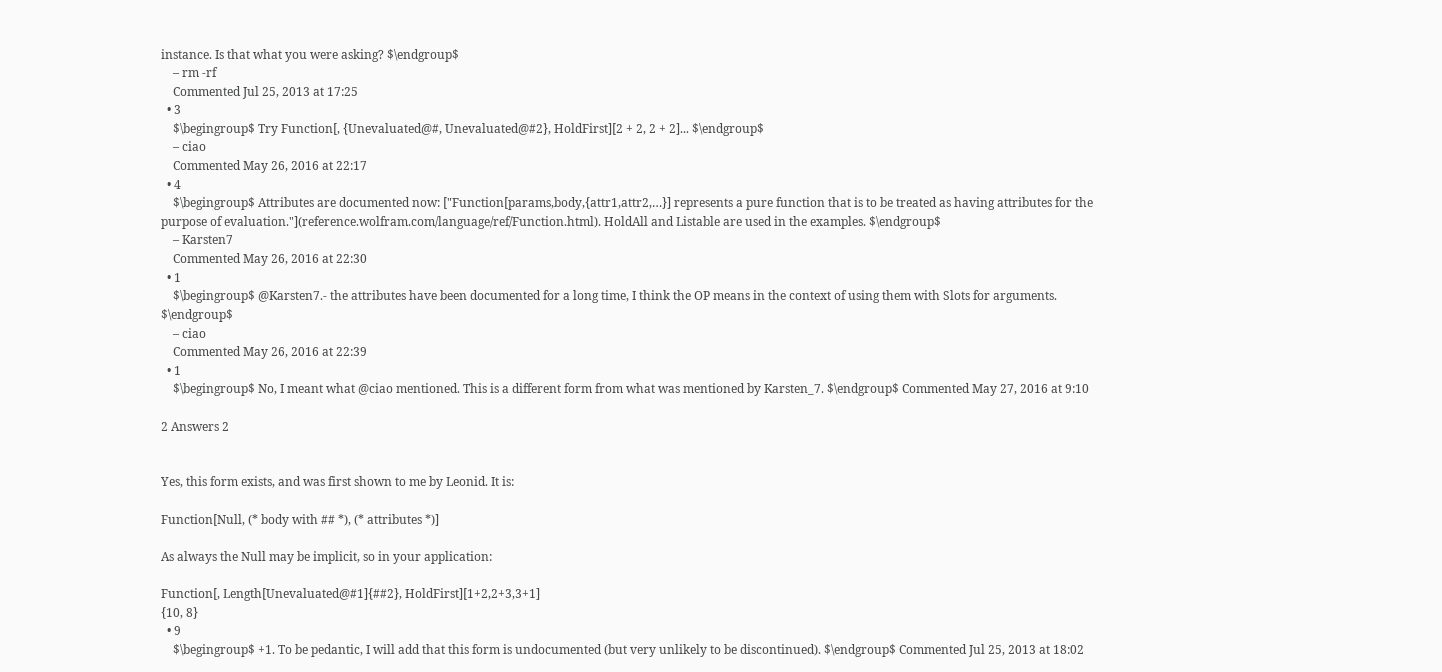instance. Is that what you were asking? $\endgroup$
    – rm -rf
    Commented Jul 25, 2013 at 17:25
  • 3
    $\begingroup$ Try Function[, {Unevaluated@#, Unevaluated@#2}, HoldFirst][2 + 2, 2 + 2]... $\endgroup$
    – ciao
    Commented May 26, 2016 at 22:17
  • 4
    $\begingroup$ Attributes are documented now: ["Function[params,body,{attr1,attr2,…}] represents a pure function that is to be treated as having attributes for the purpose of evaluation."](reference.wolfram.com/language/ref/Function.html). HoldAll and Listable are used in the examples. $\endgroup$
    – Karsten7
    Commented May 26, 2016 at 22:30
  • 1
    $\begingroup$ @Karsten7.- the attributes have been documented for a long time, I think the OP means in the context of using them with Slots for arguments. $\endgroup$
    – ciao
    Commented May 26, 2016 at 22:39
  • 1
    $\begingroup$ No, I meant what @ciao mentioned. This is a different form from what was mentioned by Karsten_7. $\endgroup$ Commented May 27, 2016 at 9:10

2 Answers 2


Yes, this form exists, and was first shown to me by Leonid. It is:

Function[Null, (* body with ## *), (* attributes *)]

As always the Null may be implicit, so in your application:

Function[, Length[Unevaluated@#1]{##2}, HoldFirst][1+2,2+3,3+1]
{10, 8}
  • 9
    $\begingroup$ +1. To be pedantic, I will add that this form is undocumented (but very unlikely to be discontinued). $\endgroup$ Commented Jul 25, 2013 at 18:02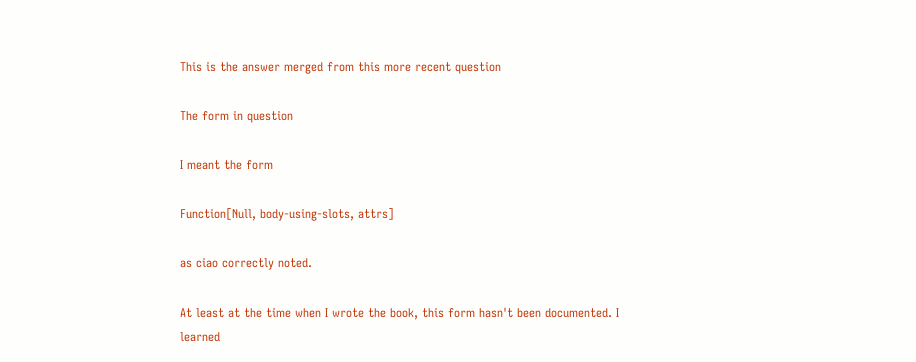This is the answer merged from this more recent question

The form in question

I meant the form

Function[Null, body-using-slots, attrs]

as ciao correctly noted.

At least at the time when I wrote the book, this form hasn't been documented. I learned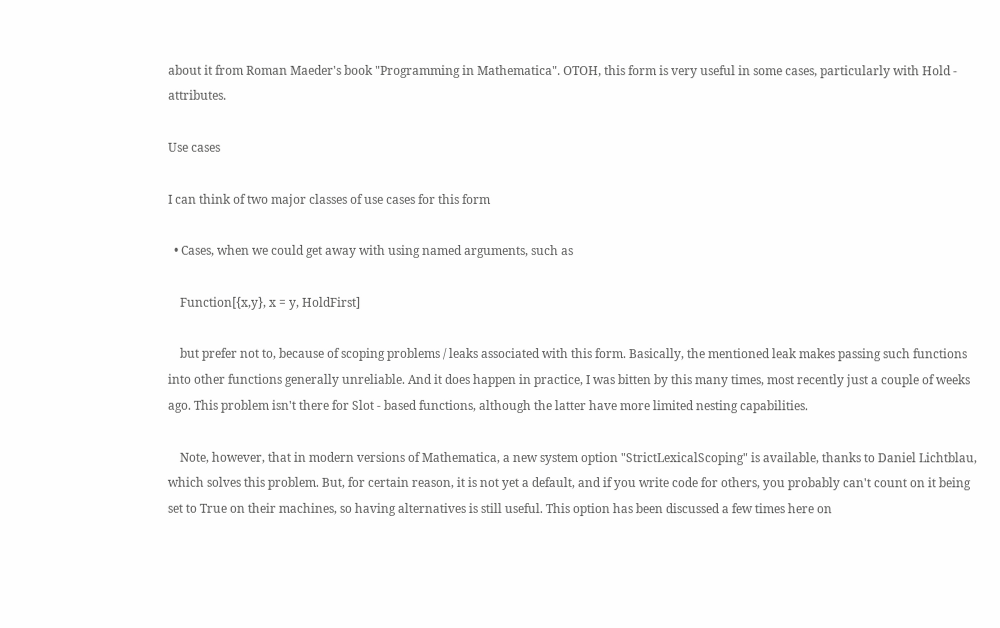about it from Roman Maeder's book "Programming in Mathematica". OTOH, this form is very useful in some cases, particularly with Hold - attributes.

Use cases

I can think of two major classes of use cases for this form

  • Cases, when we could get away with using named arguments, such as

    Function[{x,y}, x = y, HoldFirst]

    but prefer not to, because of scoping problems / leaks associated with this form. Basically, the mentioned leak makes passing such functions into other functions generally unreliable. And it does happen in practice, I was bitten by this many times, most recently just a couple of weeks ago. This problem isn't there for Slot - based functions, although the latter have more limited nesting capabilities.

    Note, however, that in modern versions of Mathematica, a new system option "StrictLexicalScoping" is available, thanks to Daniel Lichtblau, which solves this problem. But, for certain reason, it is not yet a default, and if you write code for others, you probably can't count on it being set to True on their machines, so having alternatives is still useful. This option has been discussed a few times here on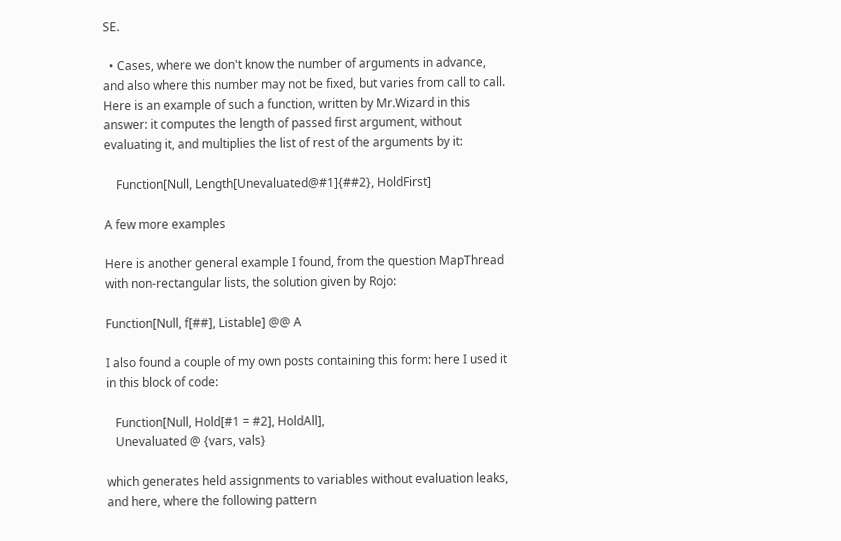SE.

  • Cases, where we don't know the number of arguments in advance, and also where this number may not be fixed, but varies from call to call. Here is an example of such a function, written by Mr.Wizard in this answer: it computes the length of passed first argument, without evaluating it, and multiplies the list of rest of the arguments by it:

    Function[Null, Length[Unevaluated@#1]{##2}, HoldFirst]

A few more examples

Here is another general example I found, from the question MapThread with non-rectangular lists, the solution given by Rojo:

Function[Null, f[##], Listable] @@ A

I also found a couple of my own posts containing this form: here I used it in this block of code:

   Function[Null, Hold[#1 = #2], HoldAll],
   Unevaluated @ {vars, vals}

which generates held assignments to variables without evaluation leaks, and here, where the following pattern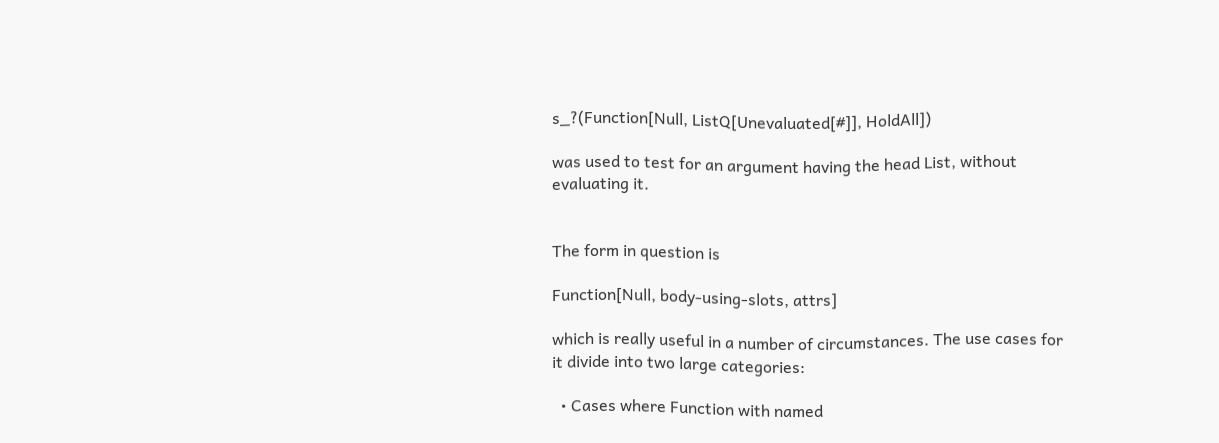s_?(Function[Null, ListQ[Unevaluated[#]], HoldAll])

was used to test for an argument having the head List, without evaluating it.


The form in question is

Function[Null, body-using-slots, attrs]

which is really useful in a number of circumstances. The use cases for it divide into two large categories:

  • Cases where Function with named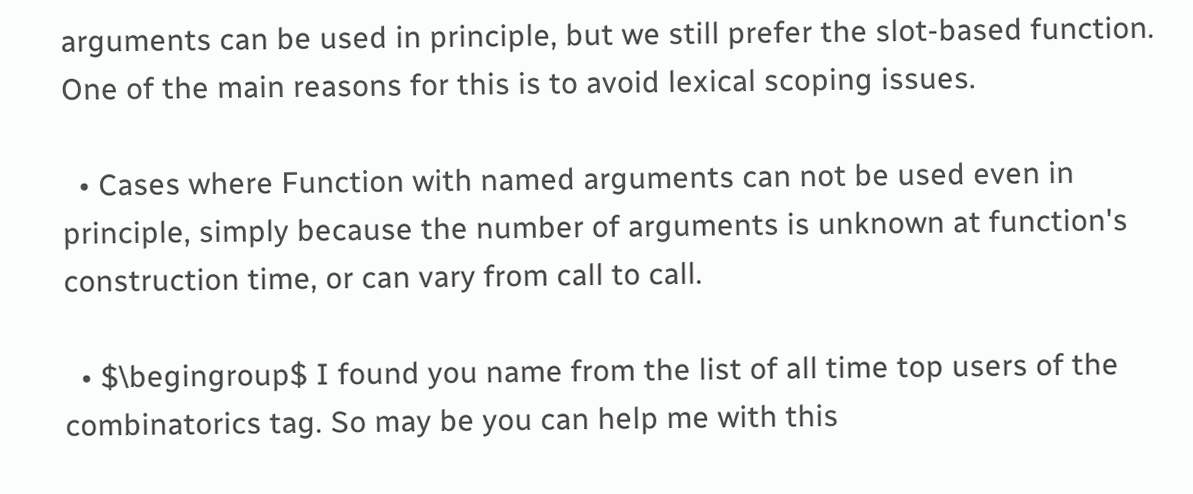arguments can be used in principle, but we still prefer the slot-based function. One of the main reasons for this is to avoid lexical scoping issues.

  • Cases where Function with named arguments can not be used even in principle, simply because the number of arguments is unknown at function's construction time, or can vary from call to call.

  • $\begingroup$ I found you name from the list of all time top users of the combinatorics tag. So may be you can help me with this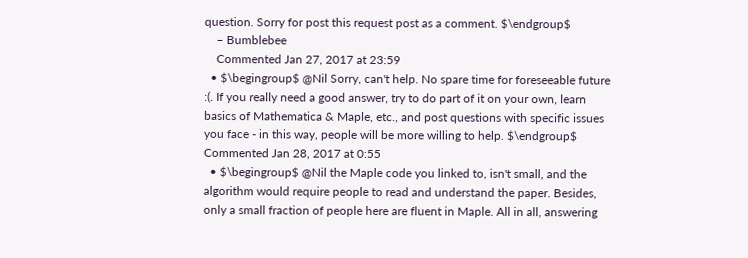question. Sorry for post this request post as a comment. $\endgroup$
    – Bumblebee
    Commented Jan 27, 2017 at 23:59
  • $\begingroup$ @Nil Sorry, can't help. No spare time for foreseeable future :(. If you really need a good answer, try to do part of it on your own, learn basics of Mathematica & Maple, etc., and post questions with specific issues you face - in this way, people will be more willing to help. $\endgroup$ Commented Jan 28, 2017 at 0:55
  • $\begingroup$ @Nil the Maple code you linked to, isn't small, and the algorithm would require people to read and understand the paper. Besides, only a small fraction of people here are fluent in Maple. All in all, answering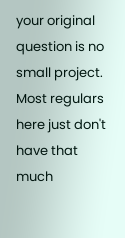your original question is no small project. Most regulars here just don't have that much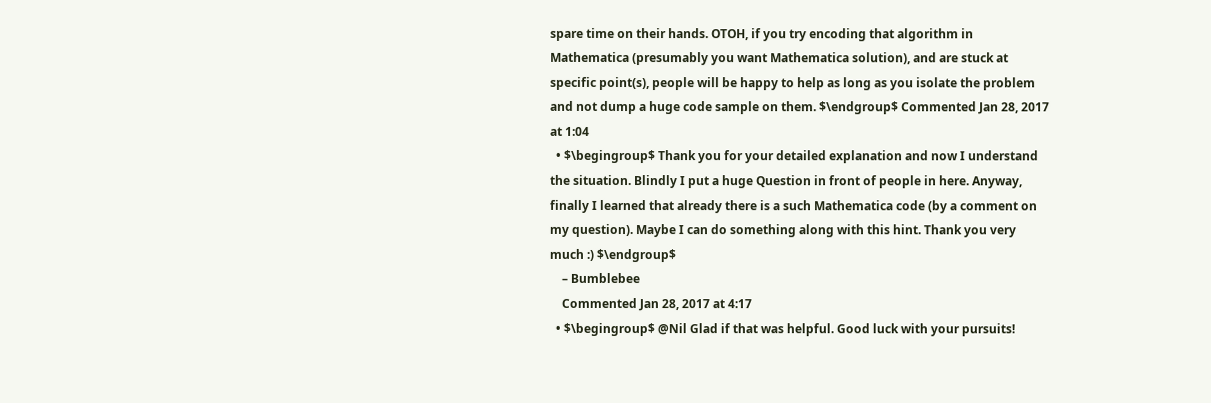spare time on their hands. OTOH, if you try encoding that algorithm in Mathematica (presumably you want Mathematica solution), and are stuck at specific point(s), people will be happy to help as long as you isolate the problem and not dump a huge code sample on them. $\endgroup$ Commented Jan 28, 2017 at 1:04
  • $\begingroup$ Thank you for your detailed explanation and now I understand the situation. Blindly I put a huge Question in front of people in here. Anyway, finally I learned that already there is a such Mathematica code (by a comment on my question). Maybe I can do something along with this hint. Thank you very much :) $\endgroup$
    – Bumblebee
    Commented Jan 28, 2017 at 4:17
  • $\begingroup$ @Nil Glad if that was helpful. Good luck with your pursuits!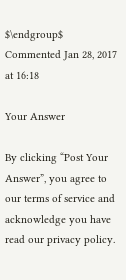$\endgroup$ Commented Jan 28, 2017 at 16:18

Your Answer

By clicking “Post Your Answer”, you agree to our terms of service and acknowledge you have read our privacy policy.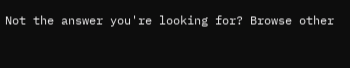Not the answer you're looking for? Browse other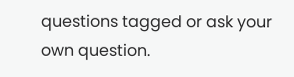questions tagged or ask your own question.